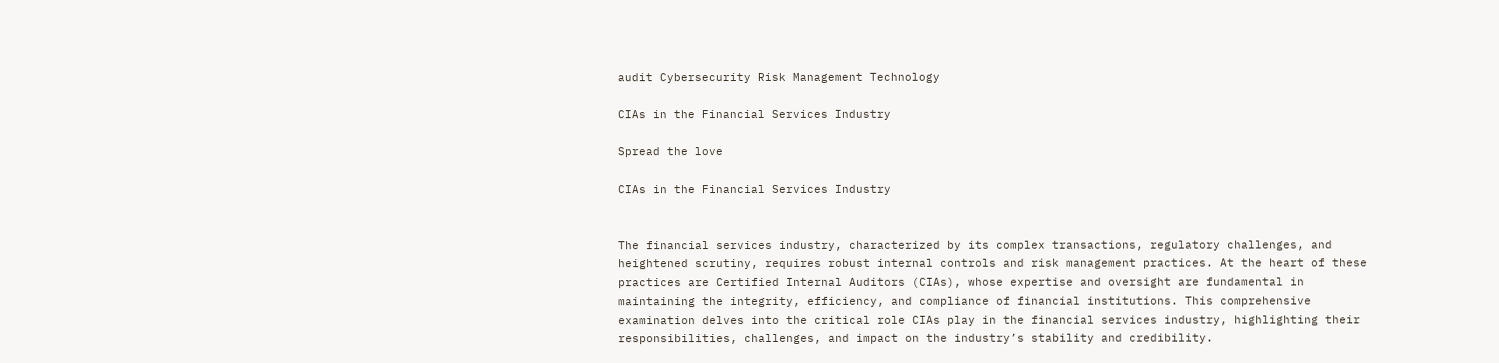audit Cybersecurity Risk Management Technology

CIAs in the Financial Services Industry

Spread the love

CIAs in the Financial Services Industry


The financial services industry, characterized by its complex transactions, regulatory challenges, and heightened scrutiny, requires robust internal controls and risk management practices. At the heart of these practices are Certified Internal Auditors (CIAs), whose expertise and oversight are fundamental in maintaining the integrity, efficiency, and compliance of financial institutions. This comprehensive examination delves into the critical role CIAs play in the financial services industry, highlighting their responsibilities, challenges, and impact on the industry’s stability and credibility.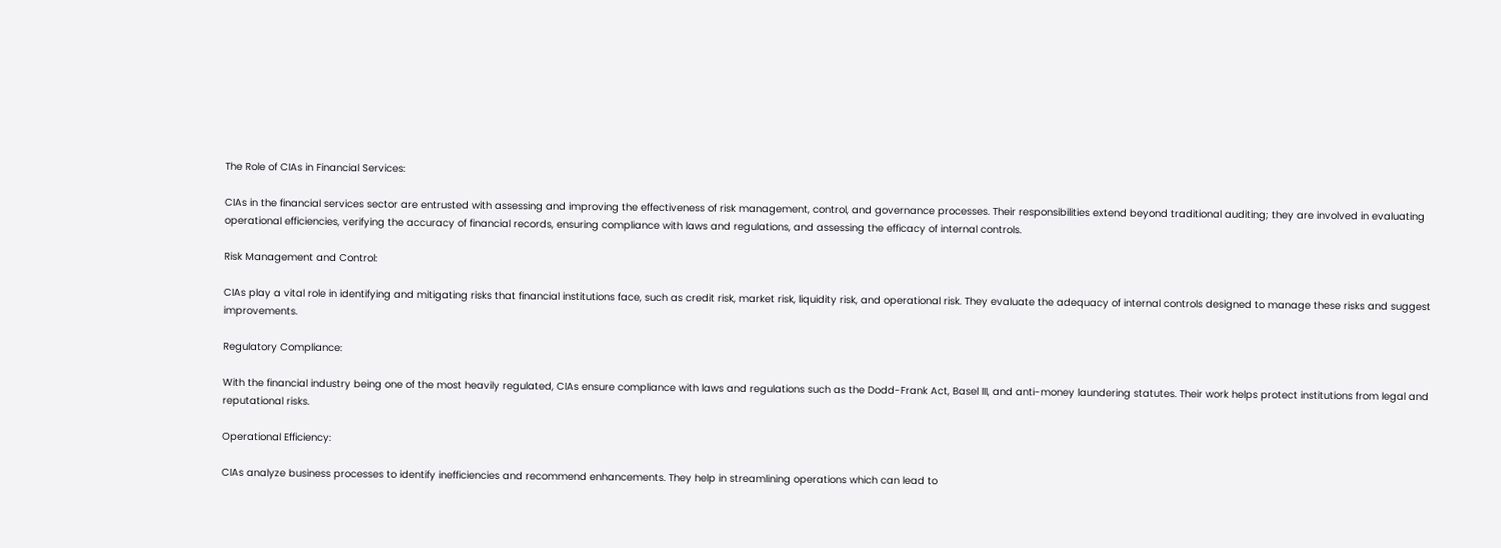The Role of CIAs in Financial Services:

CIAs in the financial services sector are entrusted with assessing and improving the effectiveness of risk management, control, and governance processes. Their responsibilities extend beyond traditional auditing; they are involved in evaluating operational efficiencies, verifying the accuracy of financial records, ensuring compliance with laws and regulations, and assessing the efficacy of internal controls.

Risk Management and Control:

CIAs play a vital role in identifying and mitigating risks that financial institutions face, such as credit risk, market risk, liquidity risk, and operational risk. They evaluate the adequacy of internal controls designed to manage these risks and suggest improvements.

Regulatory Compliance:

With the financial industry being one of the most heavily regulated, CIAs ensure compliance with laws and regulations such as the Dodd-Frank Act, Basel III, and anti-money laundering statutes. Their work helps protect institutions from legal and reputational risks.

Operational Efficiency:

CIAs analyze business processes to identify inefficiencies and recommend enhancements. They help in streamlining operations which can lead to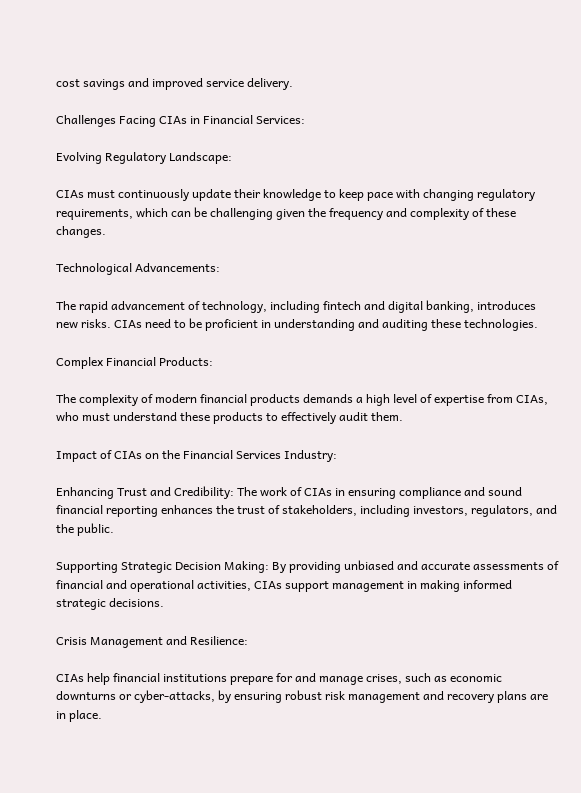cost savings and improved service delivery.

Challenges Facing CIAs in Financial Services:

Evolving Regulatory Landscape:

CIAs must continuously update their knowledge to keep pace with changing regulatory requirements, which can be challenging given the frequency and complexity of these changes.

Technological Advancements:

The rapid advancement of technology, including fintech and digital banking, introduces new risks. CIAs need to be proficient in understanding and auditing these technologies.

Complex Financial Products:

The complexity of modern financial products demands a high level of expertise from CIAs, who must understand these products to effectively audit them.

Impact of CIAs on the Financial Services Industry:

Enhancing Trust and Credibility: The work of CIAs in ensuring compliance and sound financial reporting enhances the trust of stakeholders, including investors, regulators, and the public.

Supporting Strategic Decision Making: By providing unbiased and accurate assessments of financial and operational activities, CIAs support management in making informed strategic decisions.

Crisis Management and Resilience:

CIAs help financial institutions prepare for and manage crises, such as economic downturns or cyber-attacks, by ensuring robust risk management and recovery plans are in place.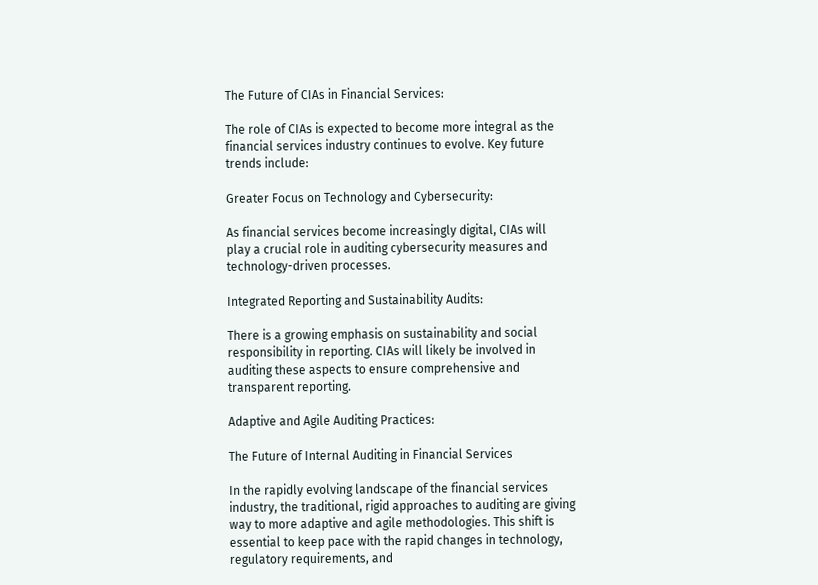The Future of CIAs in Financial Services:

The role of CIAs is expected to become more integral as the financial services industry continues to evolve. Key future trends include:

Greater Focus on Technology and Cybersecurity:

As financial services become increasingly digital, CIAs will play a crucial role in auditing cybersecurity measures and technology-driven processes.

Integrated Reporting and Sustainability Audits:

There is a growing emphasis on sustainability and social responsibility in reporting. CIAs will likely be involved in auditing these aspects to ensure comprehensive and transparent reporting.

Adaptive and Agile Auditing Practices:

The Future of Internal Auditing in Financial Services

In the rapidly evolving landscape of the financial services industry, the traditional, rigid approaches to auditing are giving way to more adaptive and agile methodologies. This shift is essential to keep pace with the rapid changes in technology, regulatory requirements, and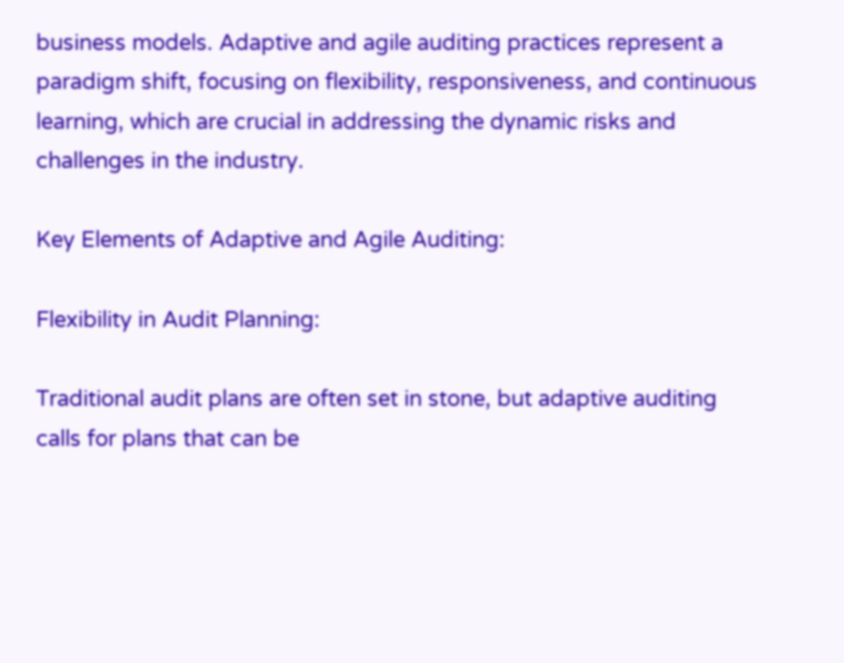business models. Adaptive and agile auditing practices represent a paradigm shift, focusing on flexibility, responsiveness, and continuous learning, which are crucial in addressing the dynamic risks and challenges in the industry.

Key Elements of Adaptive and Agile Auditing:

Flexibility in Audit Planning:

Traditional audit plans are often set in stone, but adaptive auditing calls for plans that can be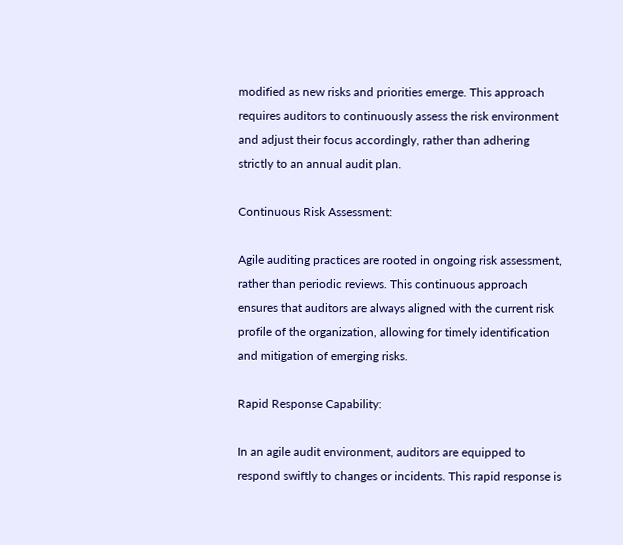modified as new risks and priorities emerge. This approach requires auditors to continuously assess the risk environment and adjust their focus accordingly, rather than adhering strictly to an annual audit plan.

Continuous Risk Assessment:

Agile auditing practices are rooted in ongoing risk assessment, rather than periodic reviews. This continuous approach ensures that auditors are always aligned with the current risk profile of the organization, allowing for timely identification and mitigation of emerging risks.

Rapid Response Capability:

In an agile audit environment, auditors are equipped to respond swiftly to changes or incidents. This rapid response is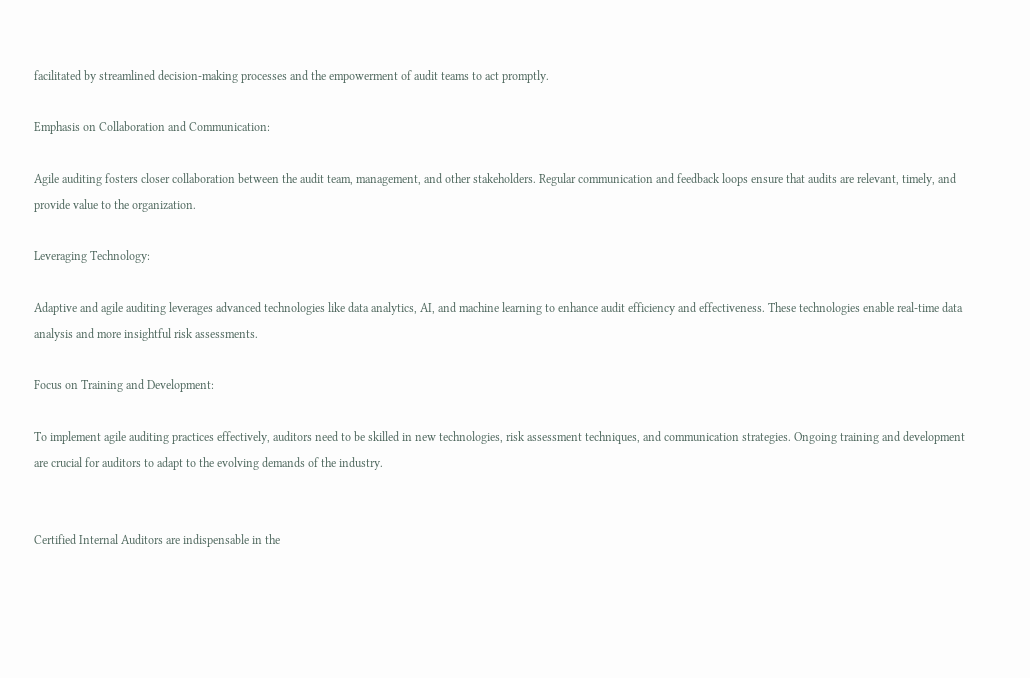facilitated by streamlined decision-making processes and the empowerment of audit teams to act promptly.

Emphasis on Collaboration and Communication:

Agile auditing fosters closer collaboration between the audit team, management, and other stakeholders. Regular communication and feedback loops ensure that audits are relevant, timely, and provide value to the organization.

Leveraging Technology:

Adaptive and agile auditing leverages advanced technologies like data analytics, AI, and machine learning to enhance audit efficiency and effectiveness. These technologies enable real-time data analysis and more insightful risk assessments.

Focus on Training and Development:

To implement agile auditing practices effectively, auditors need to be skilled in new technologies, risk assessment techniques, and communication strategies. Ongoing training and development are crucial for auditors to adapt to the evolving demands of the industry.


Certified Internal Auditors are indispensable in the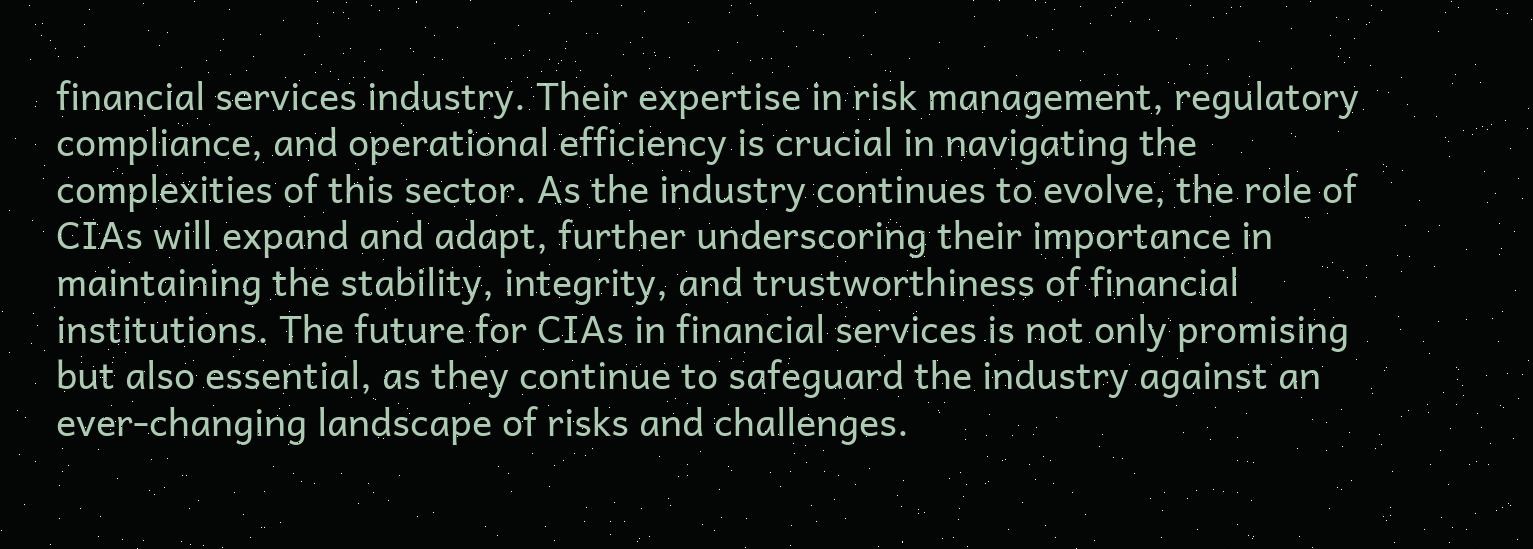financial services industry. Their expertise in risk management, regulatory compliance, and operational efficiency is crucial in navigating the complexities of this sector. As the industry continues to evolve, the role of CIAs will expand and adapt, further underscoring their importance in maintaining the stability, integrity, and trustworthiness of financial institutions. The future for CIAs in financial services is not only promising but also essential, as they continue to safeguard the industry against an ever-changing landscape of risks and challenges.